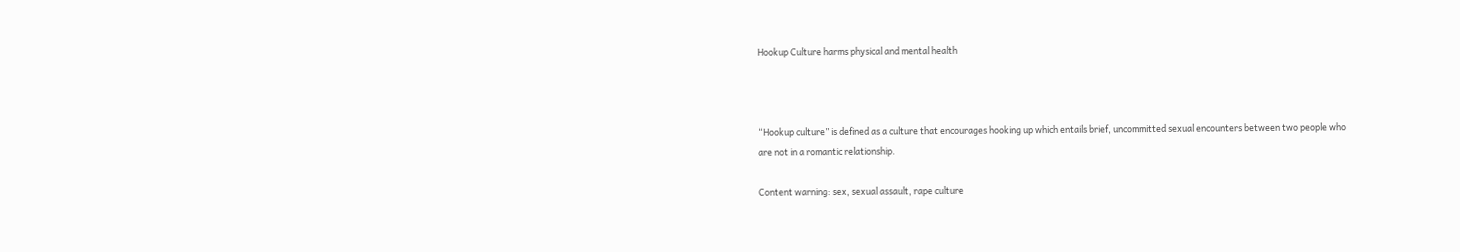Hookup Culture harms physical and mental health



“Hookup culture” is defined as a culture that encourages hooking up which entails brief, uncommitted sexual encounters between two people who are not in a romantic relationship.

Content warning: sex, sexual assault, rape culture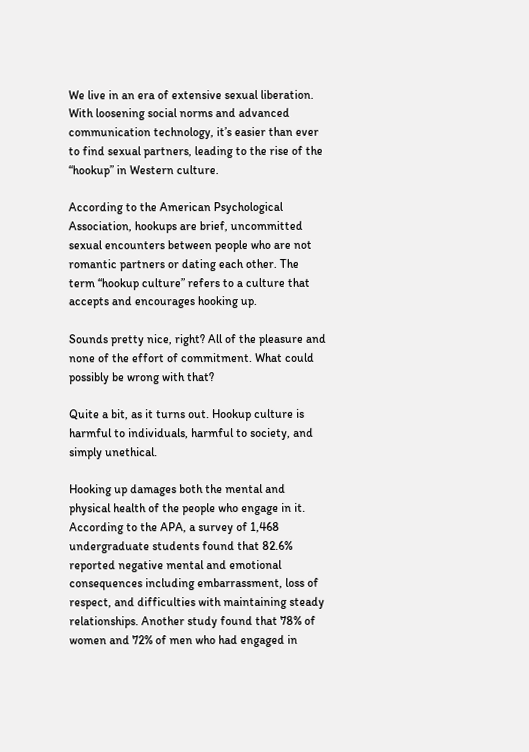We live in an era of extensive sexual liberation. With loosening social norms and advanced communication technology, it’s easier than ever to find sexual partners, leading to the rise of the “hookup” in Western culture.

According to the American Psychological Association, hookups are brief, uncommitted sexual encounters between people who are not romantic partners or dating each other. The term “hookup culture” refers to a culture that accepts and encourages hooking up.

Sounds pretty nice, right? All of the pleasure and none of the effort of commitment. What could possibly be wrong with that?

Quite a bit, as it turns out. Hookup culture is harmful to individuals, harmful to society, and simply unethical.

Hooking up damages both the mental and physical health of the people who engage in it. According to the APA, a survey of 1,468 undergraduate students found that 82.6% reported negative mental and emotional consequences including embarrassment, loss of respect, and difficulties with maintaining steady relationships. Another study found that 78% of women and 72% of men who had engaged in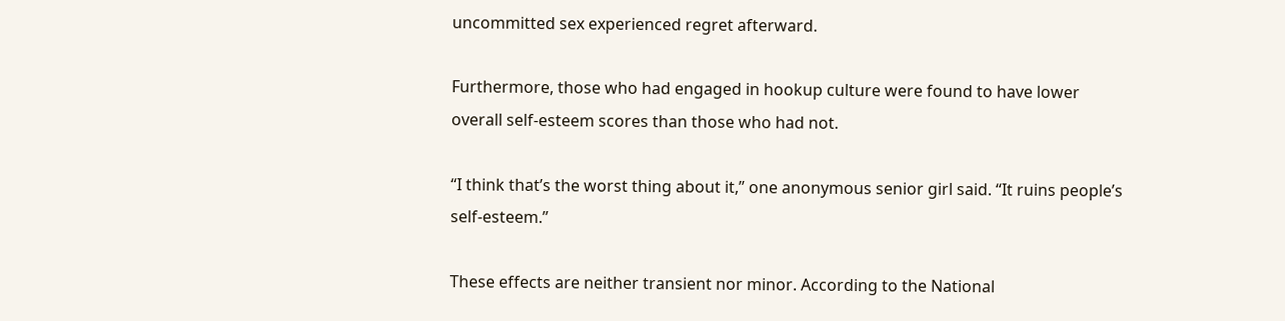uncommitted sex experienced regret afterward.

Furthermore, those who had engaged in hookup culture were found to have lower overall self-esteem scores than those who had not.

“I think that’s the worst thing about it,” one anonymous senior girl said. “It ruins people’s self-esteem.”

These effects are neither transient nor minor. According to the National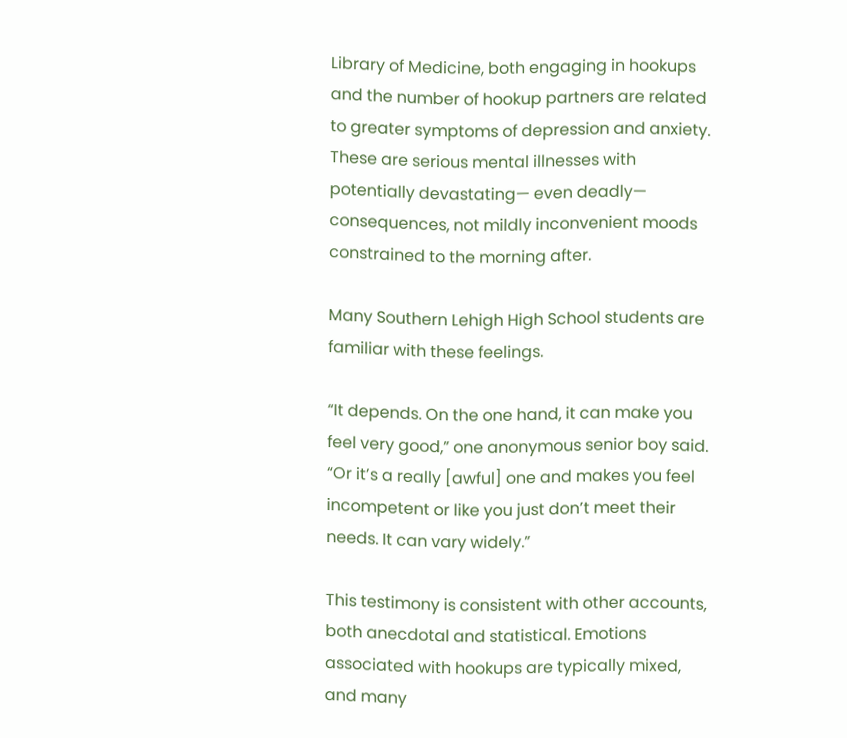Library of Medicine, both engaging in hookups and the number of hookup partners are related to greater symptoms of depression and anxiety. These are serious mental illnesses with potentially devastating— even deadly— consequences, not mildly inconvenient moods constrained to the morning after.

Many Southern Lehigh High School students are familiar with these feelings.

“It depends. On the one hand, it can make you feel very good,” one anonymous senior boy said. “Or it’s a really [awful] one and makes you feel incompetent or like you just don’t meet their needs. It can vary widely.”

This testimony is consistent with other accounts, both anecdotal and statistical. Emotions associated with hookups are typically mixed, and many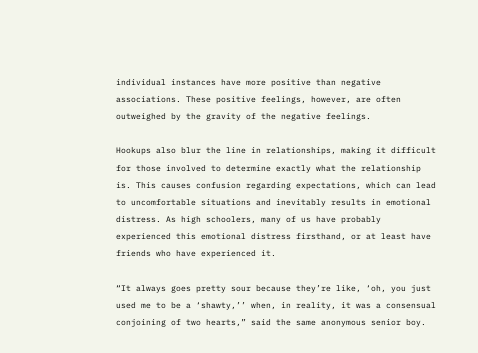individual instances have more positive than negative associations. These positive feelings, however, are often outweighed by the gravity of the negative feelings.

Hookups also blur the line in relationships, making it difficult for those involved to determine exactly what the relationship is. This causes confusion regarding expectations, which can lead to uncomfortable situations and inevitably results in emotional distress. As high schoolers, many of us have probably experienced this emotional distress firsthand, or at least have friends who have experienced it.

“It always goes pretty sour because they’re like, ‘oh, you just used me to be a ‘shawty,’’ when, in reality, it was a consensual conjoining of two hearts,” said the same anonymous senior boy.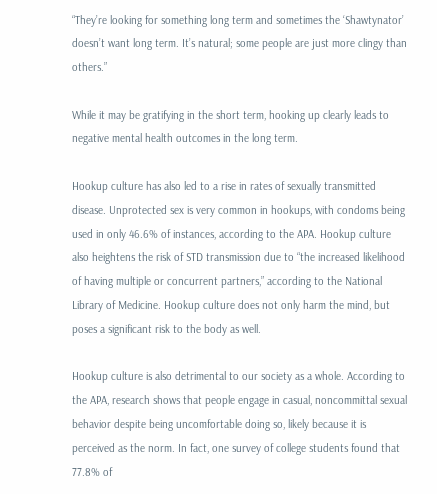“They’re looking for something long term and sometimes the ‘Shawtynator’ doesn’t want long term. It’s natural; some people are just more clingy than others.”

While it may be gratifying in the short term, hooking up clearly leads to negative mental health outcomes in the long term.

Hookup culture has also led to a rise in rates of sexually transmitted disease. Unprotected sex is very common in hookups, with condoms being used in only 46.6% of instances, according to the APA. Hookup culture also heightens the risk of STD transmission due to “the increased likelihood of having multiple or concurrent partners,” according to the National Library of Medicine. Hookup culture does not only harm the mind, but poses a significant risk to the body as well.

Hookup culture is also detrimental to our society as a whole. According to the APA, research shows that people engage in casual, noncommittal sexual behavior despite being uncomfortable doing so, likely because it is perceived as the norm. In fact, one survey of college students found that 77.8% of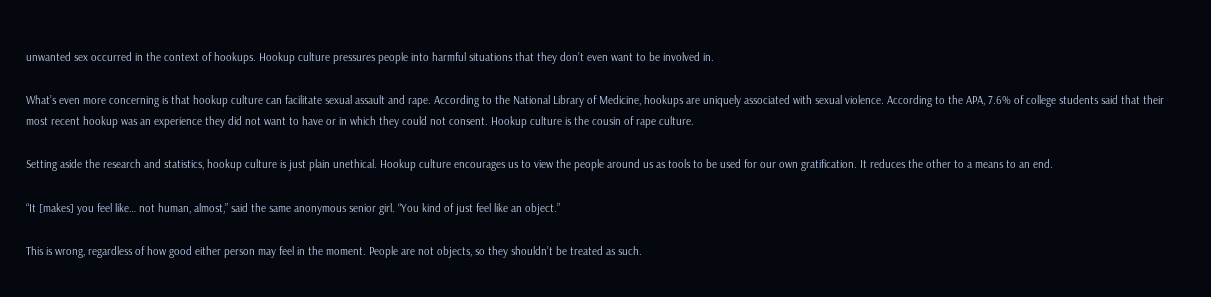unwanted sex occurred in the context of hookups. Hookup culture pressures people into harmful situations that they don’t even want to be involved in.

What’s even more concerning is that hookup culture can facilitate sexual assault and rape. According to the National Library of Medicine, hookups are uniquely associated with sexual violence. According to the APA, 7.6% of college students said that their most recent hookup was an experience they did not want to have or in which they could not consent. Hookup culture is the cousin of rape culture.

Setting aside the research and statistics, hookup culture is just plain unethical. Hookup culture encourages us to view the people around us as tools to be used for our own gratification. It reduces the other to a means to an end.

“It [makes] you feel like… not human, almost,” said the same anonymous senior girl. “You kind of just feel like an object.”

This is wrong, regardless of how good either person may feel in the moment. People are not objects, so they shouldn’t be treated as such.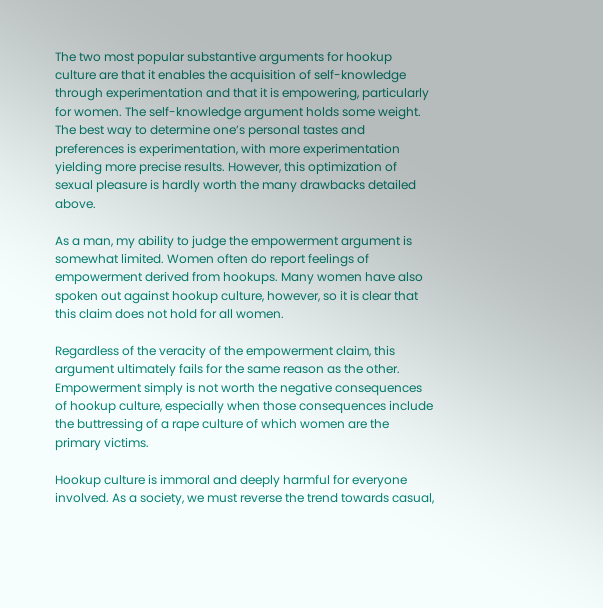The two most popular substantive arguments for hookup culture are that it enables the acquisition of self-knowledge through experimentation and that it is empowering, particularly for women. The self-knowledge argument holds some weight. The best way to determine one’s personal tastes and preferences is experimentation, with more experimentation yielding more precise results. However, this optimization of sexual pleasure is hardly worth the many drawbacks detailed above.

As a man, my ability to judge the empowerment argument is somewhat limited. Women often do report feelings of empowerment derived from hookups. Many women have also spoken out against hookup culture, however, so it is clear that this claim does not hold for all women.

Regardless of the veracity of the empowerment claim, this argument ultimately fails for the same reason as the other. Empowerment simply is not worth the negative consequences of hookup culture, especially when those consequences include the buttressing of a rape culture of which women are the primary victims.

Hookup culture is immoral and deeply harmful for everyone involved. As a society, we must reverse the trend towards casual,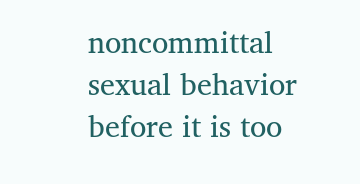noncommittal sexual behavior before it is too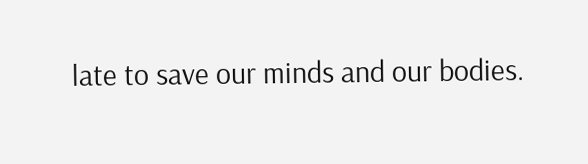late to save our minds and our bodies.